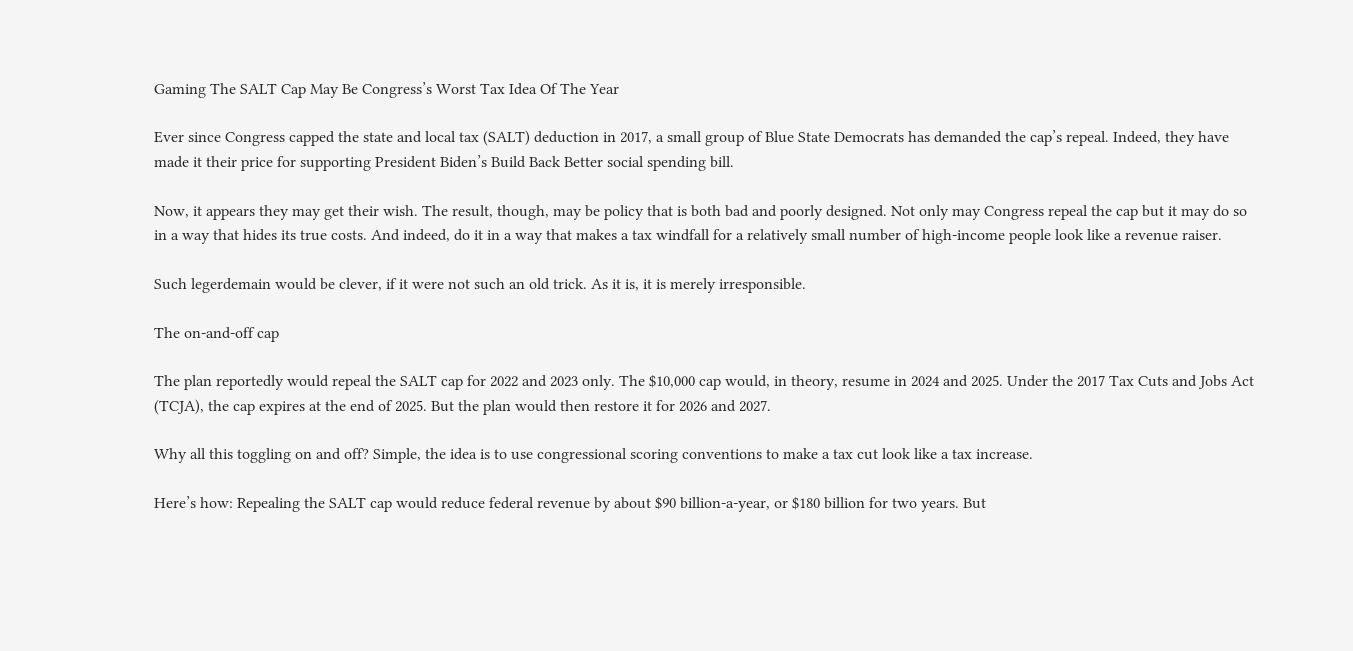Gaming The SALT Cap May Be Congress’s Worst Tax Idea Of The Year

Ever since Congress capped the state and local tax (SALT) deduction in 2017, a small group of Blue State Democrats has demanded the cap’s repeal. Indeed, they have made it their price for supporting President Biden’s Build Back Better social spending bill.

Now, it appears they may get their wish. The result, though, may be policy that is both bad and poorly designed. Not only may Congress repeal the cap but it may do so in a way that hides its true costs. And indeed, do it in a way that makes a tax windfall for a relatively small number of high-income people look like a revenue raiser.

Such legerdemain would be clever, if it were not such an old trick. As it is, it is merely irresponsible.

The on-and-off cap

The plan reportedly would repeal the SALT cap for 2022 and 2023 only. The $10,000 cap would, in theory, resume in 2024 and 2025. Under the 2017 Tax Cuts and Jobs Act (TCJA), the cap expires at the end of 2025. But the plan would then restore it for 2026 and 2027.

Why all this toggling on and off? Simple, the idea is to use congressional scoring conventions to make a tax cut look like a tax increase.

Here’s how: Repealing the SALT cap would reduce federal revenue by about $90 billion-a-year, or $180 billion for two years. But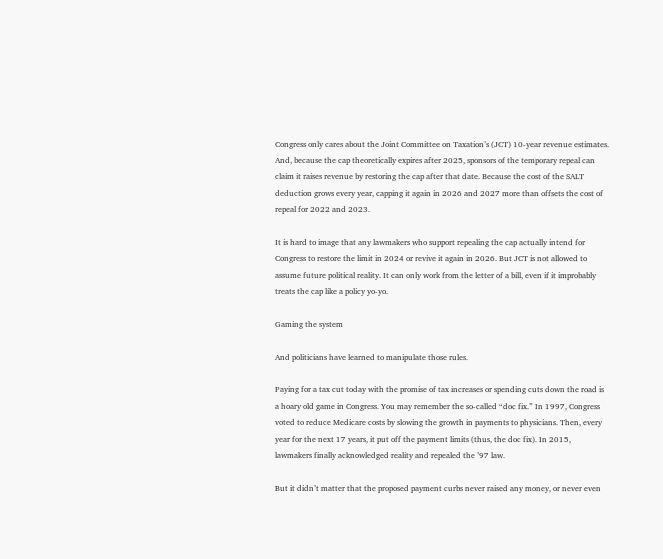Congress only cares about the Joint Committee on Taxation’s (JCT) 10-year revenue estimates. And, because the cap theoretically expires after 2025, sponsors of the temporary repeal can claim it raises revenue by restoring the cap after that date. Because the cost of the SALT deduction grows every year, capping it again in 2026 and 2027 more than offsets the cost of repeal for 2022 and 2023.

It is hard to image that any lawmakers who support repealing the cap actually intend for Congress to restore the limit in 2024 or revive it again in 2026. But JCT is not allowed to assume future political reality. It can only work from the letter of a bill, even if it improbably treats the cap like a policy yo-yo.

Gaming the system

And politicians have learned to manipulate those rules.

Paying for a tax cut today with the promise of tax increases or spending cuts down the road is a hoary old game in Congress. You may remember the so-called “doc fix.” In 1997, Congress voted to reduce Medicare costs by slowing the growth in payments to physicians. Then, every year for the next 17 years, it put off the payment limits (thus, the doc fix). In 2015, lawmakers finally acknowledged reality and repealed the ’97 law.

But it didn’t matter that the proposed payment curbs never raised any money, or never even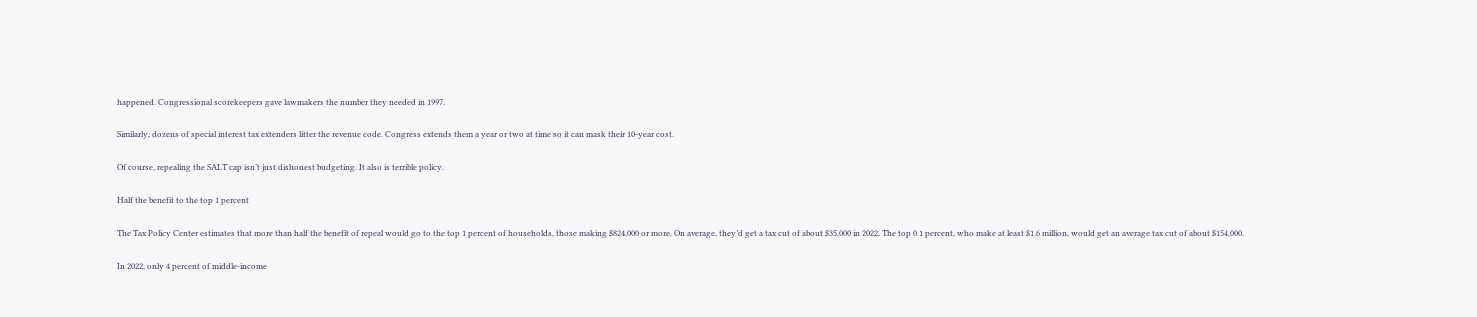happened. Congressional scorekeepers gave lawmakers the number they needed in 1997.

Similarly, dozens of special interest tax extenders litter the revenue code. Congress extends them a year or two at time so it can mask their 10-year cost.

Of course, repealing the SALT cap isn’t just dishonest budgeting. It also is terrible policy.

Half the benefit to the top 1 percent

The Tax Policy Center estimates that more than half the benefit of repeal would go to the top 1 percent of households, those making $824,000 or more. On average, they’d get a tax cut of about $35,000 in 2022. The top 0.1 percent, who make at least $1.6 million, would get an average tax cut of about $154,000.

In 2022, only 4 percent of middle-income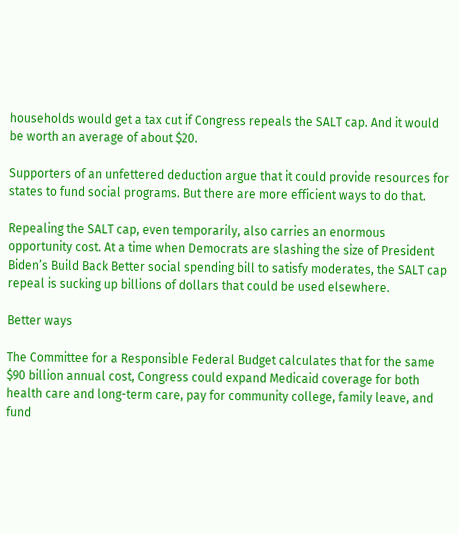households would get a tax cut if Congress repeals the SALT cap. And it would be worth an average of about $20.

Supporters of an unfettered deduction argue that it could provide resources for states to fund social programs. But there are more efficient ways to do that.

Repealing the SALT cap, even temporarily, also carries an enormous opportunity cost. At a time when Democrats are slashing the size of President Biden’s Build Back Better social spending bill to satisfy moderates, the SALT cap repeal is sucking up billions of dollars that could be used elsewhere.

Better ways

The Committee for a Responsible Federal Budget calculates that for the same $90 billion annual cost, Congress could expand Medicaid coverage for both health care and long-term care, pay for community college, family leave, and fund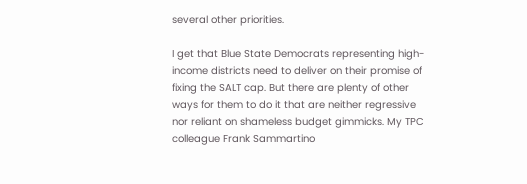several other priorities.

I get that Blue State Democrats representing high-income districts need to deliver on their promise of fixing the SALT cap. But there are plenty of other ways for them to do it that are neither regressive nor reliant on shameless budget gimmicks. My TPC colleague Frank Sammartino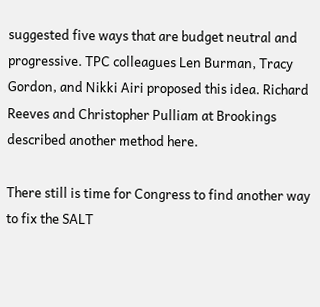suggested five ways that are budget neutral and progressive. TPC colleagues Len Burman, Tracy Gordon, and Nikki Airi proposed this idea. Richard Reeves and Christopher Pulliam at Brookings described another method here.

There still is time for Congress to find another way to fix the SALT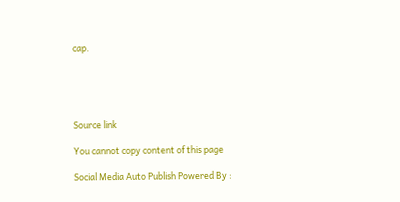cap.





Source link

You cannot copy content of this page

Social Media Auto Publish Powered By :